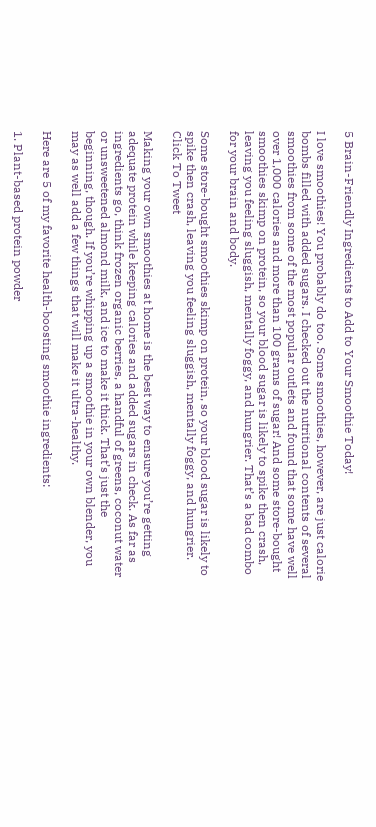5 Brain-Friendly Ingredients to Add to Your Smoothie Today!

I love smoothies! You probably do too. Some smoothies, however, are just calorie bombs filled with added sugars. I checked out the nutritional contents of several smoothies from some of the most popular outlets and found that some have well over 1,000 calories and more than 100 grams of sugar! And some store-bought smoothies skimp on protein, so your blood sugar is likely to spike then crash, leaving you feeling sluggish, mentally foggy, and hungrier. That’s a bad combo for your brain and body.

Some store-bought smoothies skimp on protein, so your blood sugar is likely to spike then crash, leaving you feeling sluggish, mentally foggy, and hungrier. Click To Tweet

Making your own smoothies at home is the best way to ensure you’re getting adequate protein while keeping calories and added sugars in check. As far as ingredients go, think frozen organic berries, a handful of greens, coconut water or unsweetened almond milk, and ice to make it thick. That’s just the beginning, though. If you’re whipping up a smoothie in your own blender, you may as well add a few things that will make it ultra-healthy.

Here are 5 of my favorite health-boosting smoothie ingredients:

1. Plant-based protein powder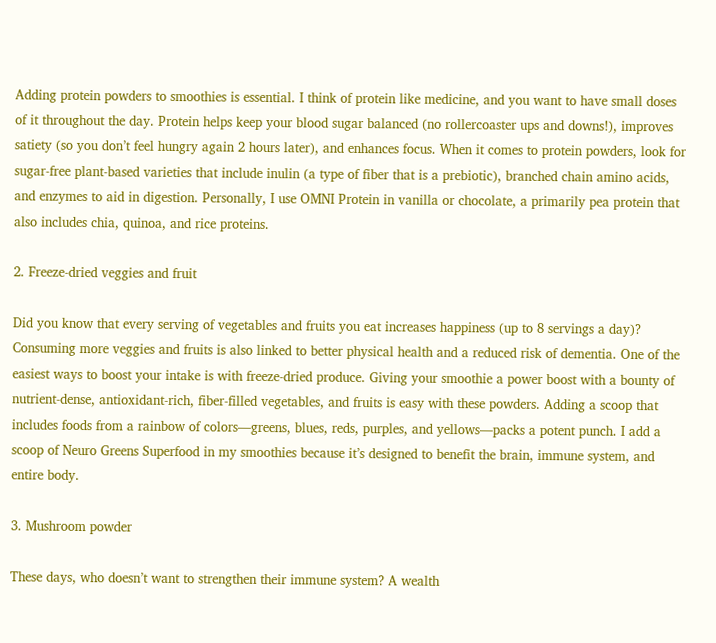Adding protein powders to smoothies is essential. I think of protein like medicine, and you want to have small doses of it throughout the day. Protein helps keep your blood sugar balanced (no rollercoaster ups and downs!), improves satiety (so you don’t feel hungry again 2 hours later), and enhances focus. When it comes to protein powders, look for sugar-free plant-based varieties that include inulin (a type of fiber that is a prebiotic), branched chain amino acids, and enzymes to aid in digestion. Personally, I use OMNI Protein in vanilla or chocolate, a primarily pea protein that also includes chia, quinoa, and rice proteins.

2. Freeze-dried veggies and fruit

Did you know that every serving of vegetables and fruits you eat increases happiness (up to 8 servings a day)? Consuming more veggies and fruits is also linked to better physical health and a reduced risk of dementia. One of the easiest ways to boost your intake is with freeze-dried produce. Giving your smoothie a power boost with a bounty of nutrient-dense, antioxidant-rich, fiber-filled vegetables, and fruits is easy with these powders. Adding a scoop that includes foods from a rainbow of colors—greens, blues, reds, purples, and yellows—packs a potent punch. I add a scoop of Neuro Greens Superfood in my smoothies because it’s designed to benefit the brain, immune system, and entire body.

3. Mushroom powder

These days, who doesn’t want to strengthen their immune system? A wealth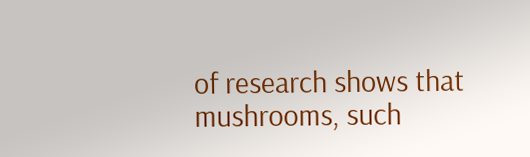of research shows that mushrooms, such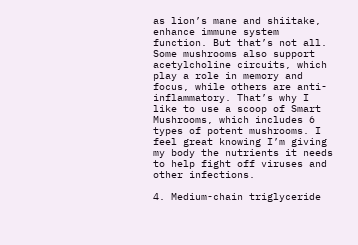as lion’s mane and shiitake, enhance immune system function. But that’s not all. Some mushrooms also support acetylcholine circuits, which play a role in memory and focus, while others are anti-inflammatory. That’s why I like to use a scoop of Smart Mushrooms, which includes 6 types of potent mushrooms. I feel great knowing I’m giving my body the nutrients it needs to help fight off viruses and other infections.

4. Medium-chain triglyceride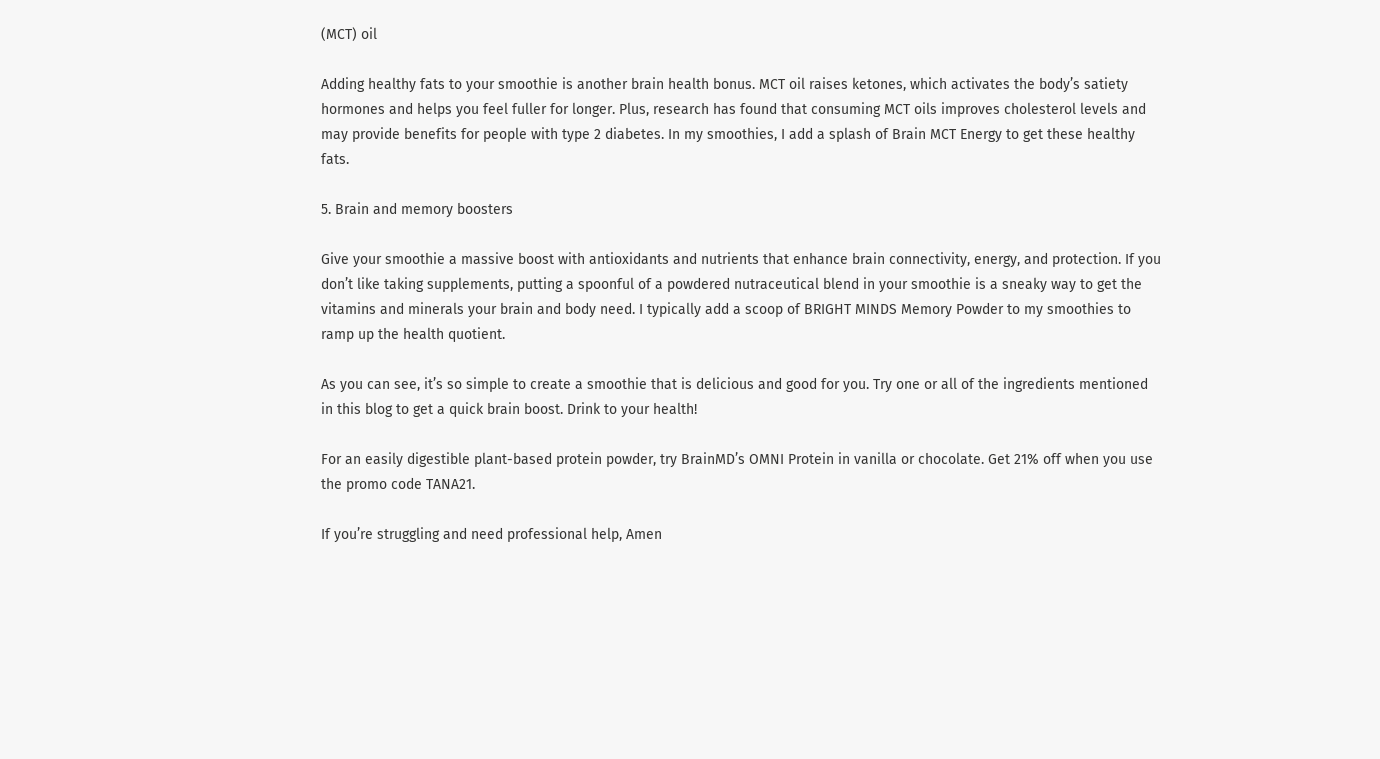(MCT) oil

Adding healthy fats to your smoothie is another brain health bonus. MCT oil raises ketones, which activates the body’s satiety hormones and helps you feel fuller for longer. Plus, research has found that consuming MCT oils improves cholesterol levels and may provide benefits for people with type 2 diabetes. In my smoothies, I add a splash of Brain MCT Energy to get these healthy fats.

5. Brain and memory boosters

Give your smoothie a massive boost with antioxidants and nutrients that enhance brain connectivity, energy, and protection. If you don’t like taking supplements, putting a spoonful of a powdered nutraceutical blend in your smoothie is a sneaky way to get the vitamins and minerals your brain and body need. I typically add a scoop of BRIGHT MINDS Memory Powder to my smoothies to ramp up the health quotient.

As you can see, it’s so simple to create a smoothie that is delicious and good for you. Try one or all of the ingredients mentioned in this blog to get a quick brain boost. Drink to your health!

For an easily digestible plant-based protein powder, try BrainMD’s OMNI Protein in vanilla or chocolate. Get 21% off when you use the promo code TANA21.

If you’re struggling and need professional help, Amen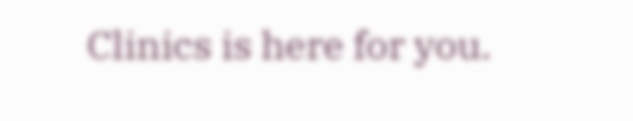Clinics is here for you.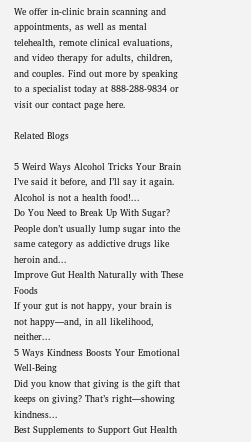We offer in-clinic brain scanning and appointments, as well as mental telehealth, remote clinical evaluations, and video therapy for adults, children, and couples. Find out more by speaking to a specialist today at 888-288-9834 or visit our contact page here.

Related Blogs

5 Weird Ways Alcohol Tricks Your Brain
I’ve said it before, and I’ll say it again. Alcohol is not a health food!...
Do You Need to Break Up With Sugar?
People don’t usually lump sugar into the same category as addictive drugs like heroin and...
Improve Gut Health Naturally with These Foods
If your gut is not happy, your brain is not happy—and, in all likelihood, neither...
5 Ways Kindness Boosts Your Emotional Well-Being
Did you know that giving is the gift that keeps on giving? That’s right—showing kindness...
Best Supplements to Support Gut Health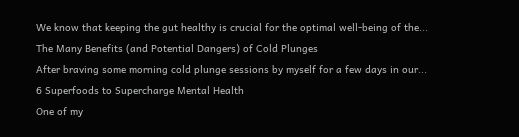We know that keeping the gut healthy is crucial for the optimal well-being of the...
The Many Benefits (and Potential Dangers) of Cold Plunges
After braving some morning cold plunge sessions by myself for a few days in our...
6 Superfoods to Supercharge Mental Health
One of my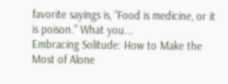favorite sayings is, “Food is medicine, or it is poison.” What you...
Embracing Solitude: How to Make the Most of Alone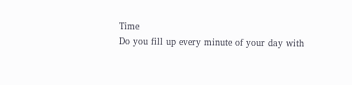Time
Do you fill up every minute of your day with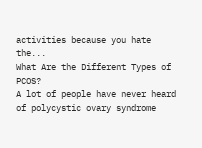activities because you hate the...
What Are the Different Types of PCOS?
A lot of people have never heard of polycystic ovary syndrome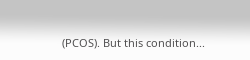(PCOS). But this condition...